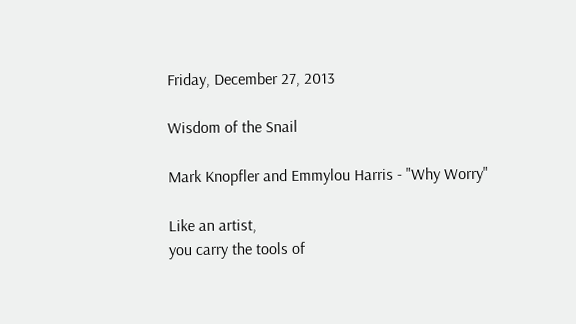Friday, December 27, 2013

Wisdom of the Snail

Mark Knopfler and Emmylou Harris - "Why Worry"

Like an artist,
you carry the tools of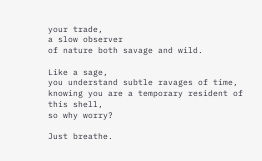your trade,
a slow observer
of nature both savage and wild.

Like a sage,
you understand subtle ravages of time,
knowing you are a temporary resident of this shell,
so why worry?

Just breathe.